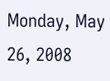Monday, May 26, 2008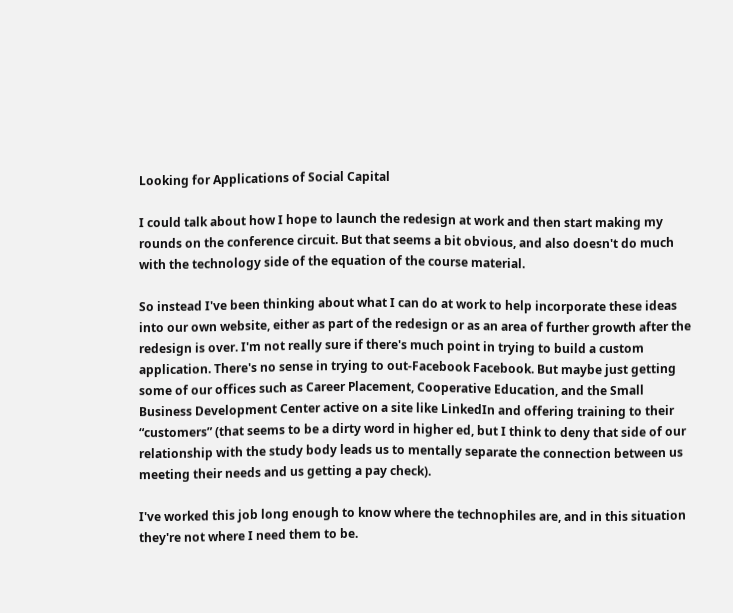Looking for Applications of Social Capital

I could talk about how I hope to launch the redesign at work and then start making my rounds on the conference circuit. But that seems a bit obvious, and also doesn't do much with the technology side of the equation of the course material.

So instead I've been thinking about what I can do at work to help incorporate these ideas into our own website, either as part of the redesign or as an area of further growth after the redesign is over. I'm not really sure if there's much point in trying to build a custom application. There's no sense in trying to out-Facebook Facebook. But maybe just getting some of our offices such as Career Placement, Cooperative Education, and the Small Business Development Center active on a site like LinkedIn and offering training to their “customers” (that seems to be a dirty word in higher ed, but I think to deny that side of our relationship with the study body leads us to mentally separate the connection between us meeting their needs and us getting a pay check).

I've worked this job long enough to know where the technophiles are, and in this situation they're not where I need them to be.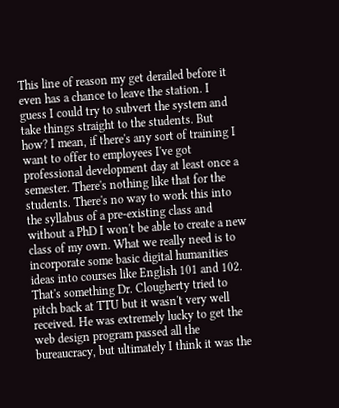This line of reason my get derailed before it even has a chance to leave the station. I guess I could try to subvert the system and take things straight to the students. But how? I mean, if there's any sort of training I want to offer to employees I've got professional development day at least once a semester. There's nothing like that for the students. There's no way to work this into the syllabus of a pre-existing class and without a PhD I won't be able to create a new class of my own. What we really need is to incorporate some basic digital humanities ideas into courses like English 101 and 102. That's something Dr. Clougherty tried to pitch back at TTU but it wasn't very well received. He was extremely lucky to get the web design program passed all the bureaucracy, but ultimately I think it was the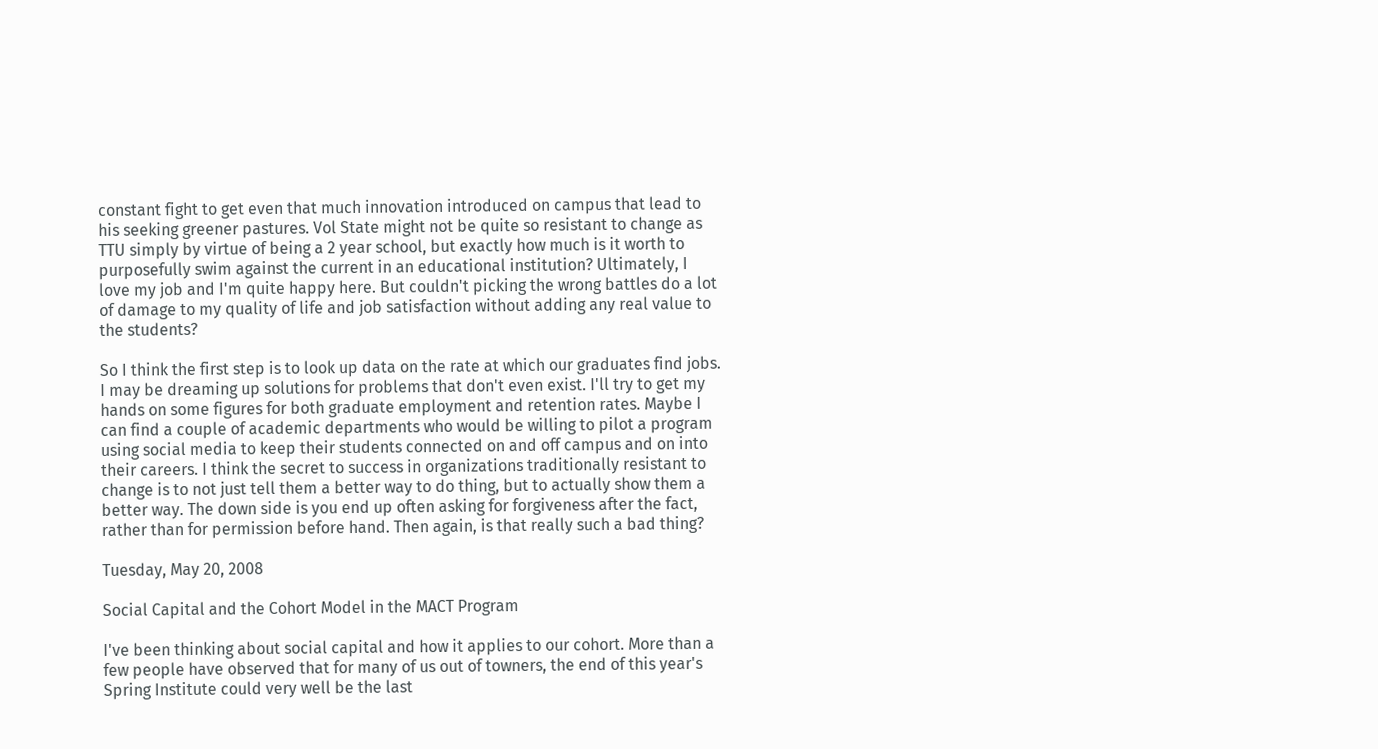constant fight to get even that much innovation introduced on campus that lead to his seeking greener pastures. Vol State might not be quite so resistant to change as TTU simply by virtue of being a 2 year school, but exactly how much is it worth to purposefully swim against the current in an educational institution? Ultimately, I love my job and I'm quite happy here. But couldn't picking the wrong battles do a lot of damage to my quality of life and job satisfaction without adding any real value to the students?

So I think the first step is to look up data on the rate at which our graduates find jobs. I may be dreaming up solutions for problems that don't even exist. I'll try to get my hands on some figures for both graduate employment and retention rates. Maybe I can find a couple of academic departments who would be willing to pilot a program using social media to keep their students connected on and off campus and on into their careers. I think the secret to success in organizations traditionally resistant to change is to not just tell them a better way to do thing, but to actually show them a better way. The down side is you end up often asking for forgiveness after the fact, rather than for permission before hand. Then again, is that really such a bad thing?

Tuesday, May 20, 2008

Social Capital and the Cohort Model in the MACT Program

I've been thinking about social capital and how it applies to our cohort. More than a few people have observed that for many of us out of towners, the end of this year's Spring Institute could very well be the last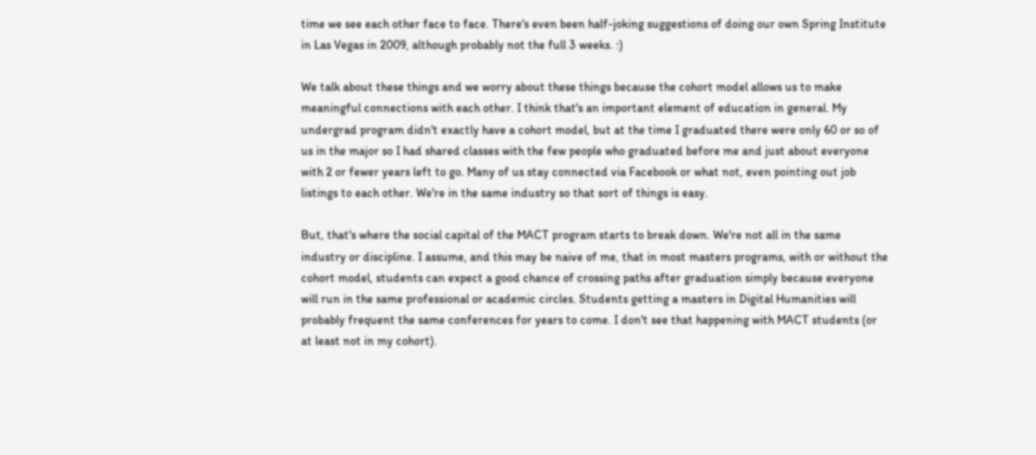time we see each other face to face. There's even been half-joking suggestions of doing our own Spring Institute in Las Vegas in 2009, although probably not the full 3 weeks. :)

We talk about these things and we worry about these things because the cohort model allows us to make meaningful connections with each other. I think that's an important element of education in general. My undergrad program didn't exactly have a cohort model, but at the time I graduated there were only 60 or so of us in the major so I had shared classes with the few people who graduated before me and just about everyone with 2 or fewer years left to go. Many of us stay connected via Facebook or what not, even pointing out job listings to each other. We're in the same industry so that sort of things is easy.

But, that's where the social capital of the MACT program starts to break down. We're not all in the same industry or discipline. I assume, and this may be naive of me, that in most masters programs, with or without the cohort model, students can expect a good chance of crossing paths after graduation simply because everyone will run in the same professional or academic circles. Students getting a masters in Digital Humanities will probably frequent the same conferences for years to come. I don't see that happening with MACT students (or at least not in my cohort).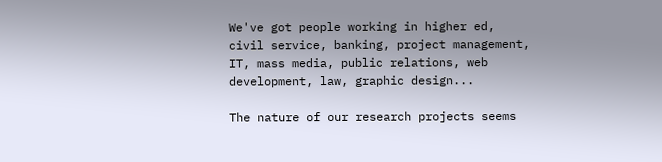We've got people working in higher ed, civil service, banking, project management, IT, mass media, public relations, web development, law, graphic design...

The nature of our research projects seems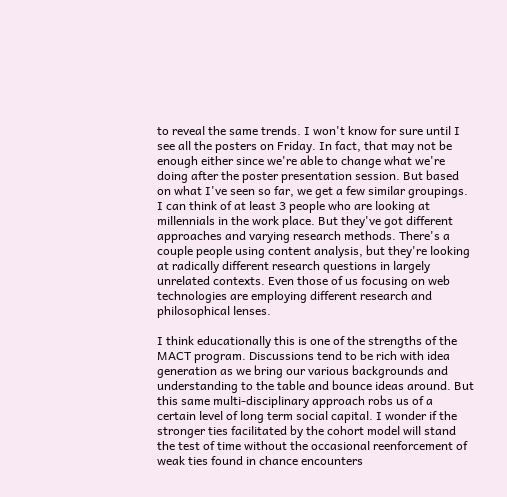to reveal the same trends. I won't know for sure until I see all the posters on Friday. In fact, that may not be enough either since we're able to change what we're doing after the poster presentation session. But based on what I've seen so far, we get a few similar groupings. I can think of at least 3 people who are looking at millennials in the work place. But they've got different approaches and varying research methods. There's a couple people using content analysis, but they're looking at radically different research questions in largely unrelated contexts. Even those of us focusing on web technologies are employing different research and philosophical lenses.

I think educationally this is one of the strengths of the MACT program. Discussions tend to be rich with idea generation as we bring our various backgrounds and understanding to the table and bounce ideas around. But this same multi-disciplinary approach robs us of a certain level of long term social capital. I wonder if the stronger ties facilitated by the cohort model will stand the test of time without the occasional reenforcement of weak ties found in chance encounters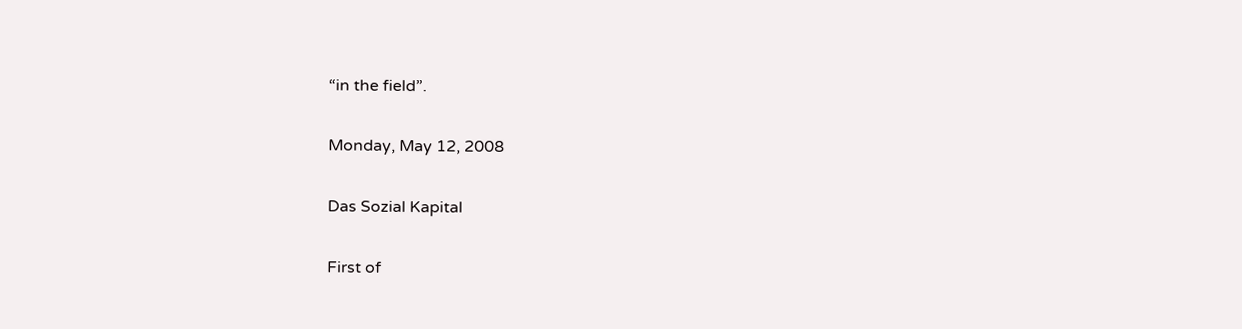“in the field”.

Monday, May 12, 2008

Das Sozial Kapital

First of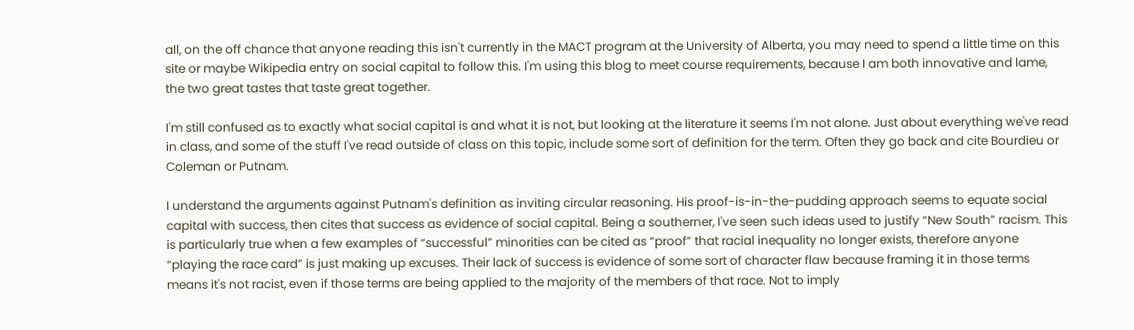all, on the off chance that anyone reading this isn't currently in the MACT program at the University of Alberta, you may need to spend a little time on this site or maybe Wikipedia entry on social capital to follow this. I'm using this blog to meet course requirements, because I am both innovative and lame, the two great tastes that taste great together.

I'm still confused as to exactly what social capital is and what it is not, but looking at the literature it seems I'm not alone. Just about everything we've read in class, and some of the stuff I've read outside of class on this topic, include some sort of definition for the term. Often they go back and cite Bourdieu or Coleman or Putnam.

I understand the arguments against Putnam's definition as inviting circular reasoning. His proof-is-in-the-pudding approach seems to equate social capital with success, then cites that success as evidence of social capital. Being a southerner, I've seen such ideas used to justify “New South” racism. This is particularly true when a few examples of “successful” minorities can be cited as “proof” that racial inequality no longer exists, therefore anyone “playing the race card” is just making up excuses. Their lack of success is evidence of some sort of character flaw because framing it in those terms means it's not racist, even if those terms are being applied to the majority of the members of that race. Not to imply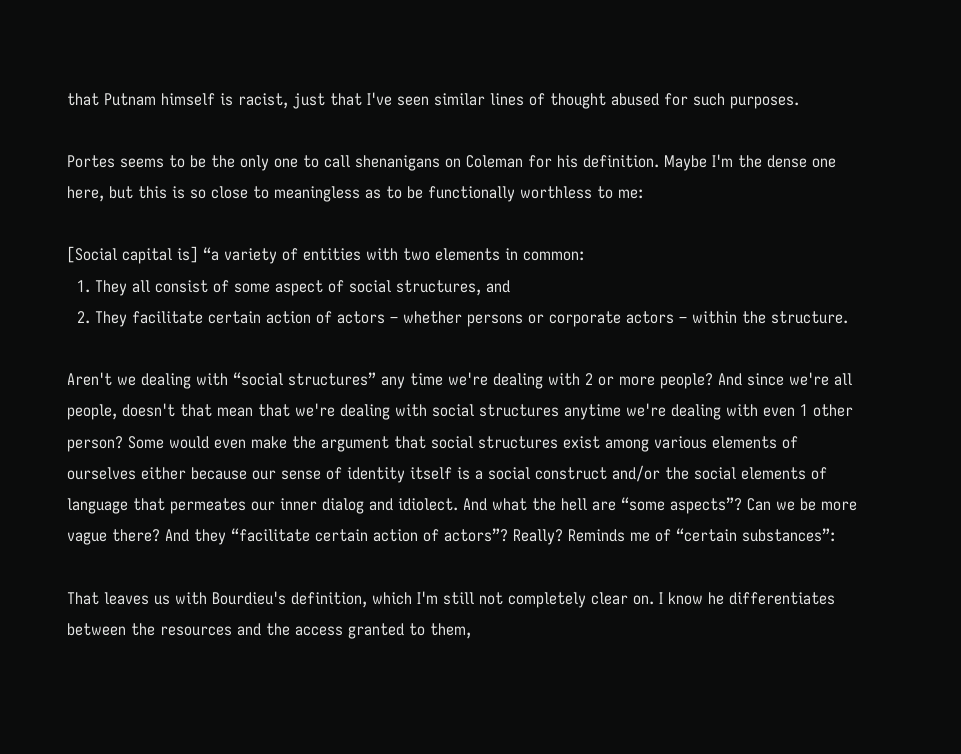that Putnam himself is racist, just that I've seen similar lines of thought abused for such purposes.

Portes seems to be the only one to call shenanigans on Coleman for his definition. Maybe I'm the dense one here, but this is so close to meaningless as to be functionally worthless to me:

[Social capital is] “a variety of entities with two elements in common:
  1. They all consist of some aspect of social structures, and
  2. They facilitate certain action of actors – whether persons or corporate actors – within the structure.

Aren't we dealing with “social structures” any time we're dealing with 2 or more people? And since we're all people, doesn't that mean that we're dealing with social structures anytime we're dealing with even 1 other person? Some would even make the argument that social structures exist among various elements of ourselves either because our sense of identity itself is a social construct and/or the social elements of language that permeates our inner dialog and idiolect. And what the hell are “some aspects”? Can we be more vague there? And they “facilitate certain action of actors”? Really? Reminds me of “certain substances”:

That leaves us with Bourdieu's definition, which I'm still not completely clear on. I know he differentiates between the resources and the access granted to them,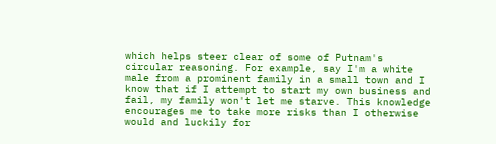which helps steer clear of some of Putnam's circular reasoning. For example, say I'm a white male from a prominent family in a small town and I know that if I attempt to start my own business and fail, my family won't let me starve. This knowledge encourages me to take more risks than I otherwise would and luckily for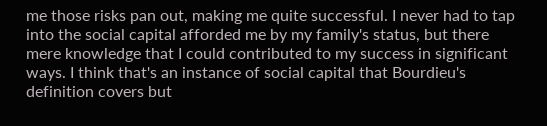me those risks pan out, making me quite successful. I never had to tap into the social capital afforded me by my family's status, but there mere knowledge that I could contributed to my success in significant ways. I think that's an instance of social capital that Bourdieu's definition covers but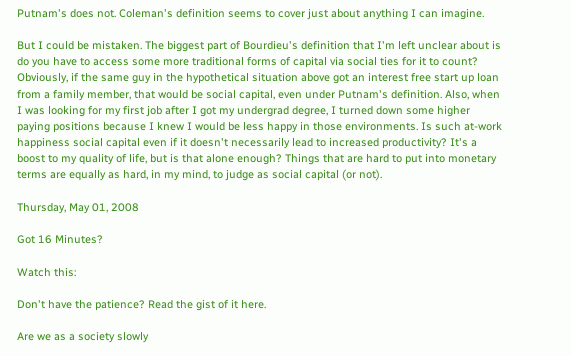Putnam's does not. Coleman's definition seems to cover just about anything I can imagine.

But I could be mistaken. The biggest part of Bourdieu's definition that I'm left unclear about is do you have to access some more traditional forms of capital via social ties for it to count? Obviously, if the same guy in the hypothetical situation above got an interest free start up loan from a family member, that would be social capital, even under Putnam's definition. Also, when I was looking for my first job after I got my undergrad degree, I turned down some higher paying positions because I knew I would be less happy in those environments. Is such at-work happiness social capital even if it doesn't necessarily lead to increased productivity? It's a boost to my quality of life, but is that alone enough? Things that are hard to put into monetary terms are equally as hard, in my mind, to judge as social capital (or not).

Thursday, May 01, 2008

Got 16 Minutes?

Watch this:

Don't have the patience? Read the gist of it here.

Are we as a society slowly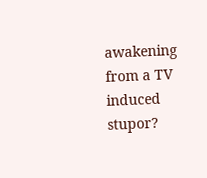awakening from a TV induced stupor?